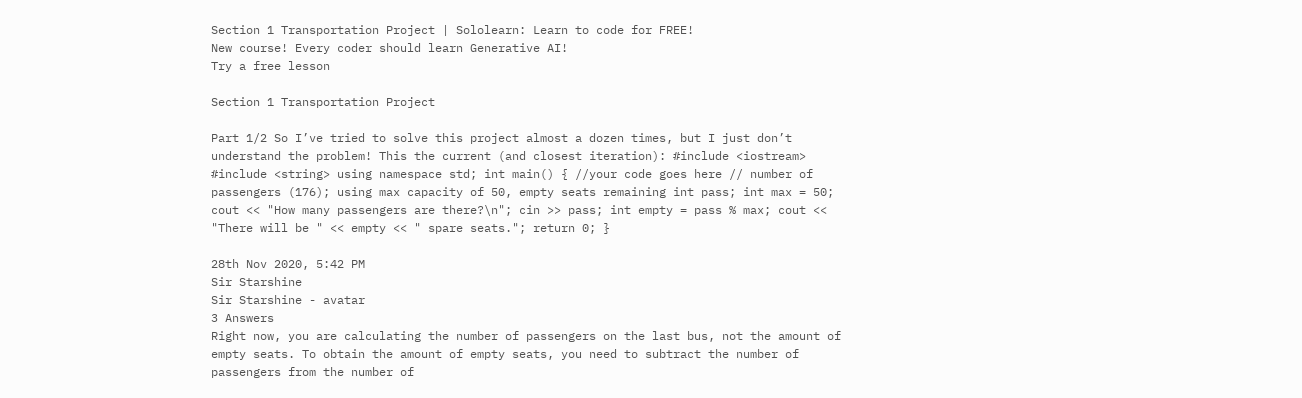Section 1 Transportation Project | Sololearn: Learn to code for FREE!
New course! Every coder should learn Generative AI!
Try a free lesson

Section 1 Transportation Project

Part 1/2 So I’ve tried to solve this project almost a dozen times, but I just don’t understand the problem! This the current (and closest iteration): #include <iostream> #include <string> using namespace std; int main() { //your code goes here // number of passengers (176); using max capacity of 50, empty seats remaining int pass; int max = 50; cout << "How many passengers are there?\n"; cin >> pass; int empty = pass % max; cout << "There will be " << empty << " spare seats."; return 0; }

28th Nov 2020, 5:42 PM
Sir Starshine
Sir Starshine - avatar
3 Answers
Right now, you are calculating the number of passengers on the last bus, not the amount of empty seats. To obtain the amount of empty seats, you need to subtract the number of passengers from the number of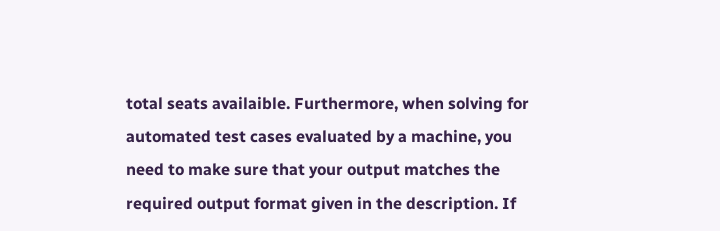total seats availaible. Furthermore, when solving for automated test cases evaluated by a machine, you need to make sure that your output matches the required output format given in the description. If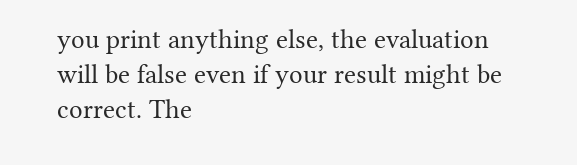you print anything else, the evaluation will be false even if your result might be correct. The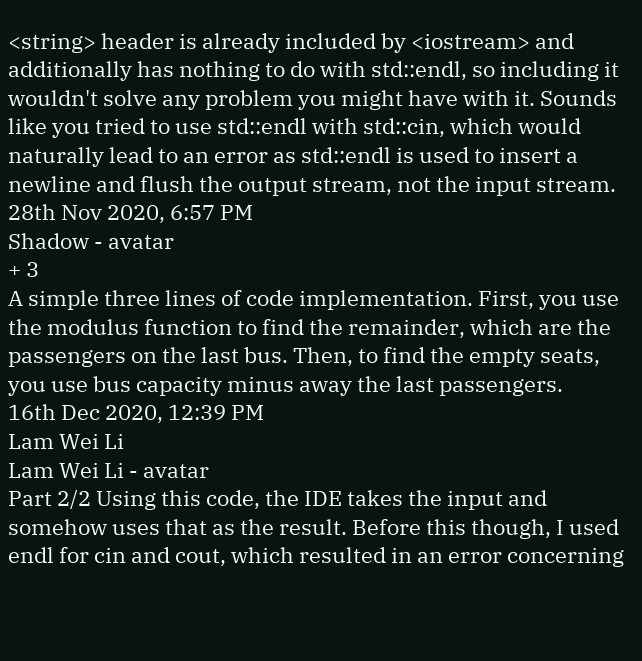<string> header is already included by <iostream> and additionally has nothing to do with std::endl, so including it wouldn't solve any problem you might have with it. Sounds like you tried to use std::endl with std::cin, which would naturally lead to an error as std::endl is used to insert a newline and flush the output stream, not the input stream.
28th Nov 2020, 6:57 PM
Shadow - avatar
+ 3
A simple three lines of code implementation. First, you use the modulus function to find the remainder, which are the passengers on the last bus. Then, to find the empty seats, you use bus capacity minus away the last passengers.
16th Dec 2020, 12:39 PM
Lam Wei Li
Lam Wei Li - avatar
Part 2/2 Using this code, the IDE takes the input and somehow uses that as the result. Before this though, I used endl for cin and cout, which resulted in an error concerning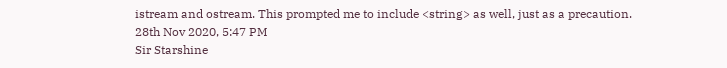istream and ostream. This prompted me to include <string> as well, just as a precaution.
28th Nov 2020, 5:47 PM
Sir Starshine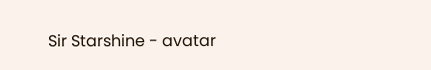Sir Starshine - avatar